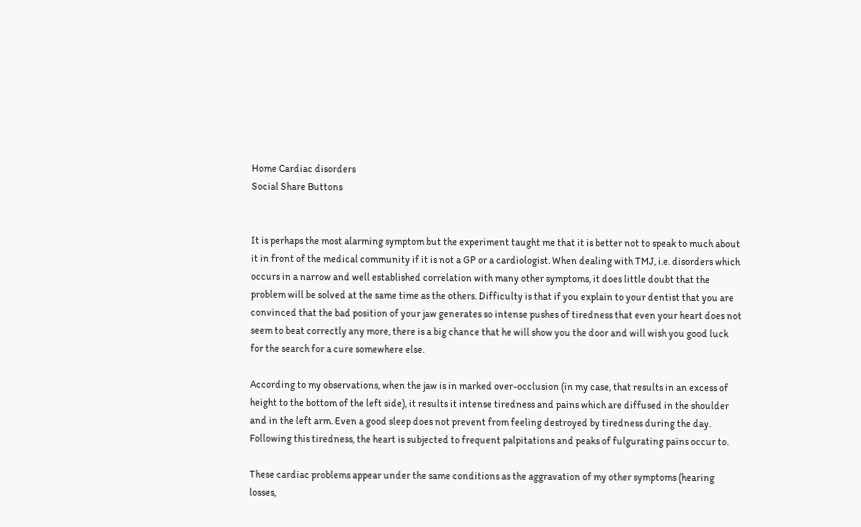Home Cardiac disorders
Social Share Buttons


It is perhaps the most alarming symptom but the experiment taught me that it is better not to speak to much about it in front of the medical community if it is not a GP or a cardiologist. When dealing with TMJ, i.e. disorders which occurs in a narrow and well established correlation with many other symptoms, it does little doubt that the problem will be solved at the same time as the others. Difficulty is that if you explain to your dentist that you are convinced that the bad position of your jaw generates so intense pushes of tiredness that even your heart does not seem to beat correctly any more, there is a big chance that he will show you the door and will wish you good luck for the search for a cure somewhere else.

According to my observations, when the jaw is in marked over-occlusion (in my case, that results in an excess of height to the bottom of the left side), it results it intense tiredness and pains which are diffused in the shoulder and in the left arm. Even a good sleep does not prevent from feeling destroyed by tiredness during the day. Following this tiredness, the heart is subjected to frequent palpitations and peaks of fulgurating pains occur to.

These cardiac problems appear under the same conditions as the aggravation of my other symptoms (hearing losses,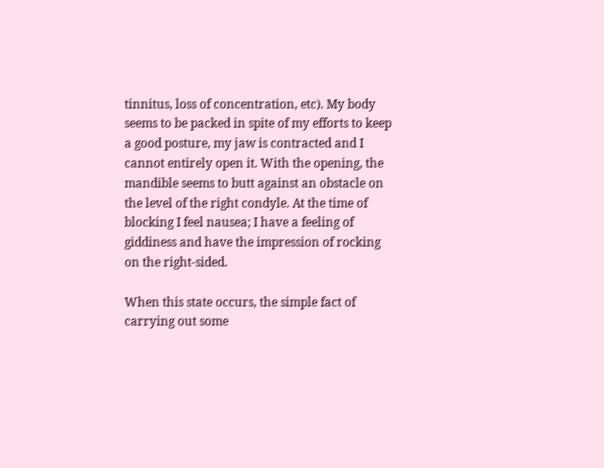tinnitus, loss of concentration, etc). My body seems to be packed in spite of my efforts to keep a good posture, my jaw is contracted and I cannot entirely open it. With the opening, the mandible seems to butt against an obstacle on the level of the right condyle. At the time of blocking I feel nausea; I have a feeling of giddiness and have the impression of rocking on the right-sided.

When this state occurs, the simple fact of carrying out some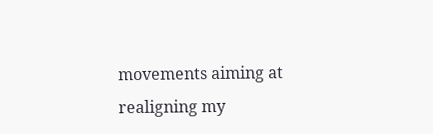movements aiming at realigning my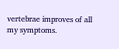vertebrae improves of all my symptoms.